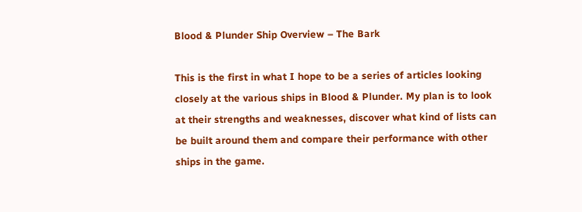Blood & Plunder Ship Overview – The Bark

This is the first in what I hope to be a series of articles looking closely at the various ships in Blood & Plunder. My plan is to look at their strengths and weaknesses, discover what kind of lists can be built around them and compare their performance with other ships in the game.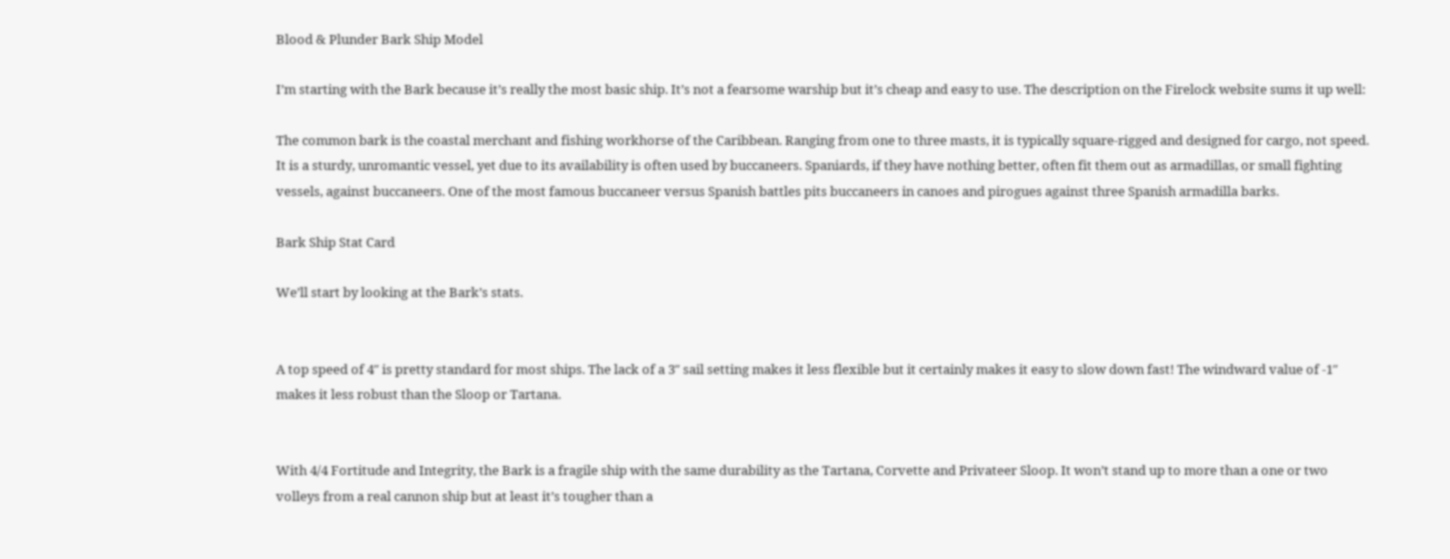Blood & Plunder Bark Ship Model

I’m starting with the Bark because it’s really the most basic ship. It’s not a fearsome warship but it’s cheap and easy to use. The description on the Firelock website sums it up well:

The common bark is the coastal merchant and fishing workhorse of the Caribbean. Ranging from one to three masts, it is typically square-rigged and designed for cargo, not speed. It is a sturdy, unromantic vessel, yet due to its availability is often used by buccaneers. Spaniards, if they have nothing better, often fit them out as armadillas, or small fighting vessels, against buccaneers. One of the most famous buccaneer versus Spanish battles pits buccaneers in canoes and pirogues against three Spanish armadilla barks.

Bark Ship Stat Card

We’ll start by looking at the Bark’s stats.


A top speed of 4″ is pretty standard for most ships. The lack of a 3″ sail setting makes it less flexible but it certainly makes it easy to slow down fast! The windward value of -1″ makes it less robust than the Sloop or Tartana.


With 4/4 Fortitude and Integrity, the Bark is a fragile ship with the same durability as the Tartana, Corvette and Privateer Sloop. It won’t stand up to more than a one or two volleys from a real cannon ship but at least it’s tougher than a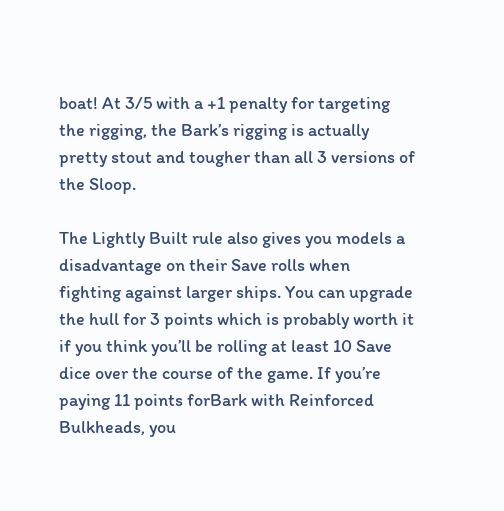boat! At 3/5 with a +1 penalty for targeting the rigging, the Bark’s rigging is actually pretty stout and tougher than all 3 versions of the Sloop.

The Lightly Built rule also gives you models a disadvantage on their Save rolls when fighting against larger ships. You can upgrade the hull for 3 points which is probably worth it if you think you’ll be rolling at least 10 Save dice over the course of the game. If you’re paying 11 points forBark with Reinforced Bulkheads, you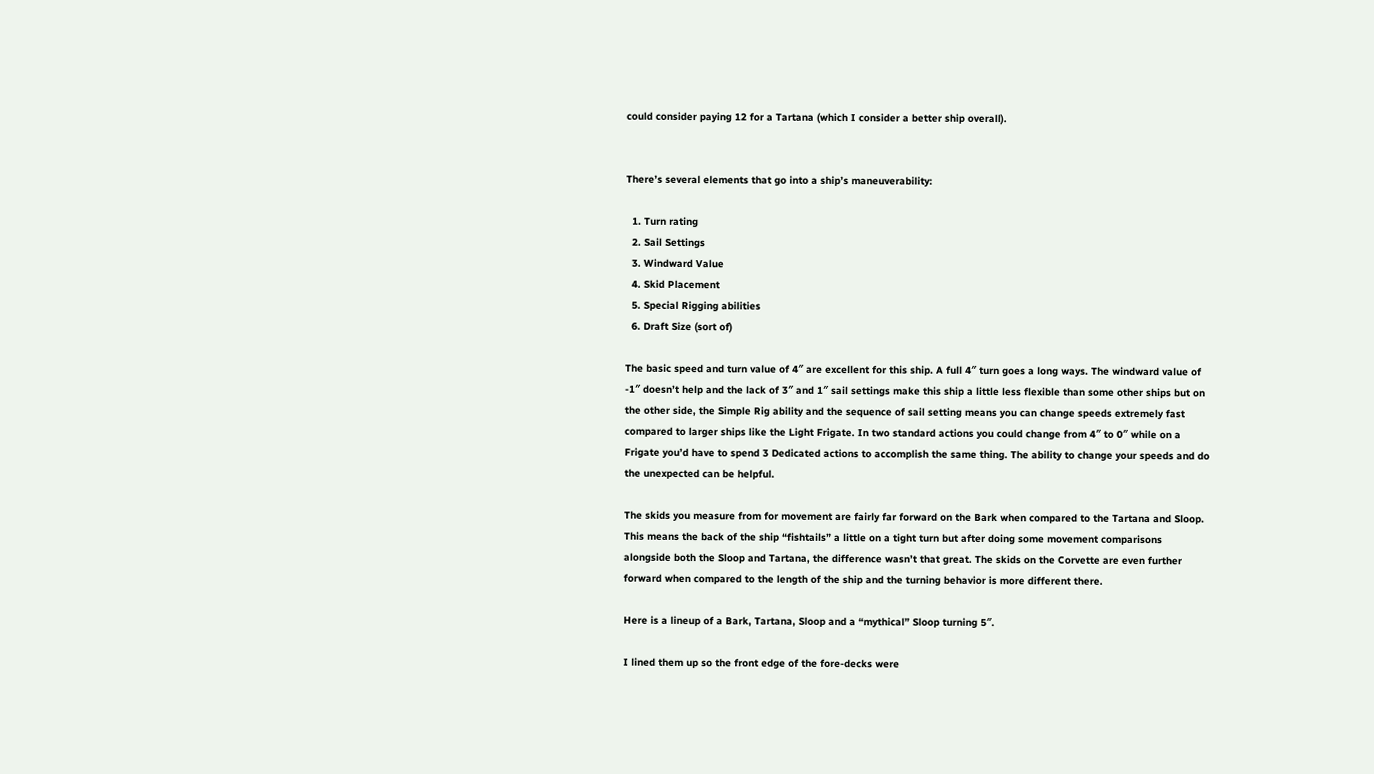could consider paying 12 for a Tartana (which I consider a better ship overall).


There’s several elements that go into a ship’s maneuverability:

  1. Turn rating
  2. Sail Settings
  3. Windward Value
  4. Skid Placement
  5. Special Rigging abilities
  6. Draft Size (sort of)

The basic speed and turn value of 4″ are excellent for this ship. A full 4″ turn goes a long ways. The windward value of -1″ doesn’t help and the lack of 3″ and 1″ sail settings make this ship a little less flexible than some other ships but on the other side, the Simple Rig ability and the sequence of sail setting means you can change speeds extremely fast compared to larger ships like the Light Frigate. In two standard actions you could change from 4″ to 0″ while on a Frigate you’d have to spend 3 Dedicated actions to accomplish the same thing. The ability to change your speeds and do the unexpected can be helpful.

The skids you measure from for movement are fairly far forward on the Bark when compared to the Tartana and Sloop. This means the back of the ship “fishtails” a little on a tight turn but after doing some movement comparisons alongside both the Sloop and Tartana, the difference wasn’t that great. The skids on the Corvette are even further forward when compared to the length of the ship and the turning behavior is more different there.

Here is a lineup of a Bark, Tartana, Sloop and a “mythical” Sloop turning 5″.

I lined them up so the front edge of the fore-decks were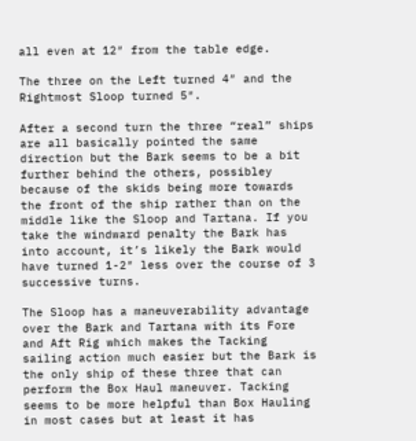all even at 12″ from the table edge.

The three on the Left turned 4″ and the Rightmost Sloop turned 5″.

After a second turn the three “real” ships are all basically pointed the same direction but the Bark seems to be a bit further behind the others, possibley because of the skids being more towards the front of the ship rather than on the middle like the Sloop and Tartana. If you take the windward penalty the Bark has into account, it’s likely the Bark would have turned 1-2″ less over the course of 3 successive turns.

The Sloop has a maneuverability advantage over the Bark and Tartana with its Fore and Aft Rig which makes the Tacking sailing action much easier but the Bark is the only ship of these three that can perform the Box Haul maneuver. Tacking seems to be more helpful than Box Hauling in most cases but at least it has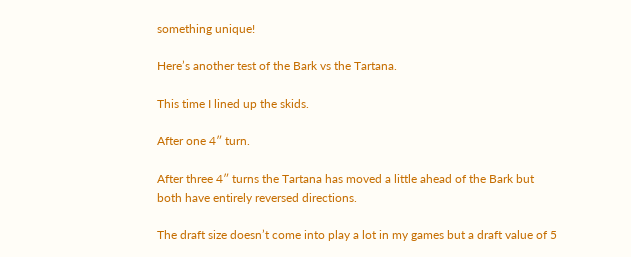something unique!

Here’s another test of the Bark vs the Tartana.

This time I lined up the skids.

After one 4″ turn.

After three 4″ turns the Tartana has moved a little ahead of the Bark but both have entirely reversed directions.

The draft size doesn’t come into play a lot in my games but a draft value of 5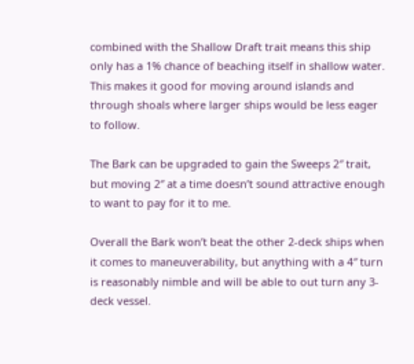combined with the Shallow Draft trait means this ship only has a 1% chance of beaching itself in shallow water. This makes it good for moving around islands and through shoals where larger ships would be less eager to follow.

The Bark can be upgraded to gain the Sweeps 2″ trait, but moving 2″ at a time doesn’t sound attractive enough to want to pay for it to me.

Overall the Bark won’t beat the other 2-deck ships when it comes to maneuverability, but anything with a 4″ turn is reasonably nimble and will be able to out turn any 3-deck vessel.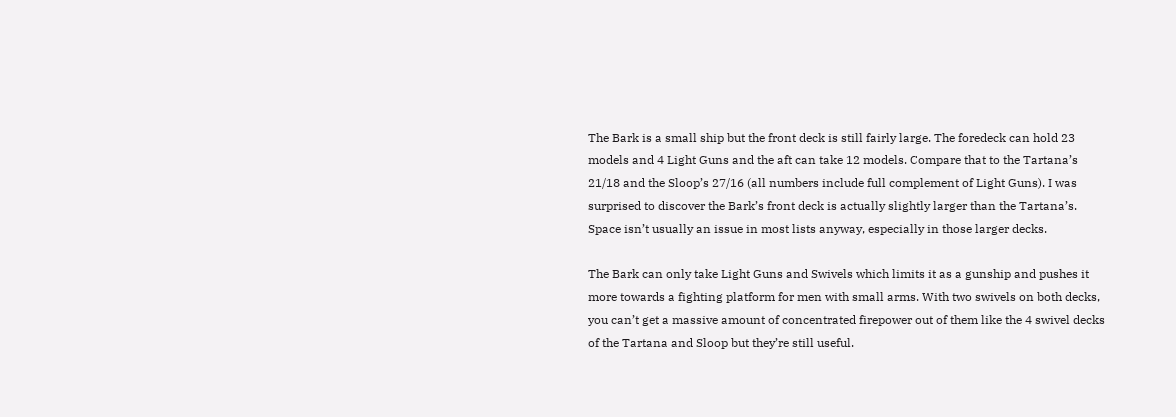The Bark is a small ship but the front deck is still fairly large. The foredeck can hold 23 models and 4 Light Guns and the aft can take 12 models. Compare that to the Tartana’s 21/18 and the Sloop’s 27/16 (all numbers include full complement of Light Guns). I was surprised to discover the Bark’s front deck is actually slightly larger than the Tartana’s. Space isn’t usually an issue in most lists anyway, especially in those larger decks.

The Bark can only take Light Guns and Swivels which limits it as a gunship and pushes it more towards a fighting platform for men with small arms. With two swivels on both decks, you can’t get a massive amount of concentrated firepower out of them like the 4 swivel decks of the Tartana and Sloop but they’re still useful.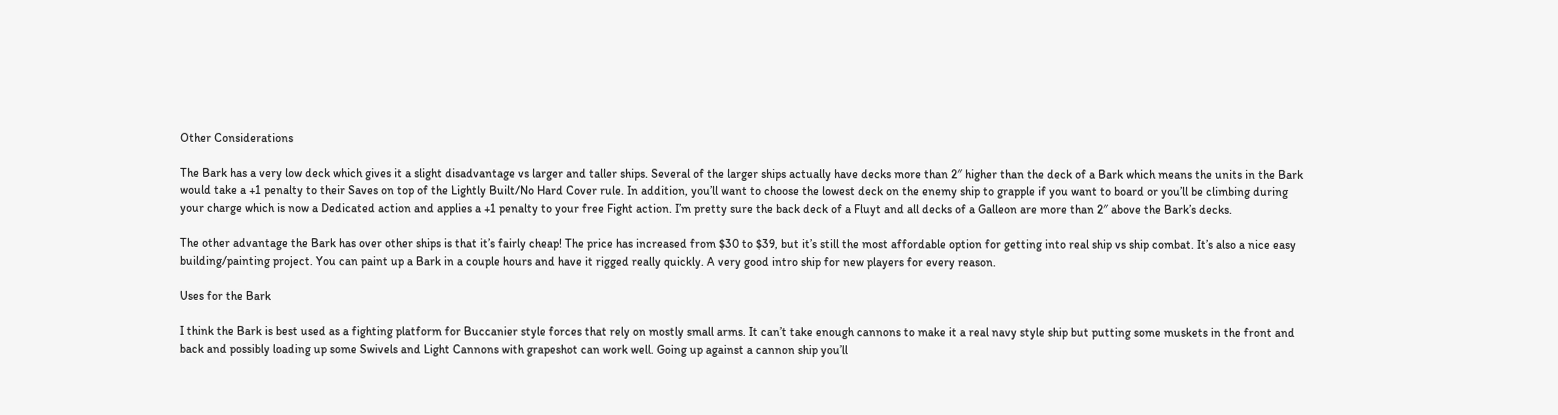Other Considerations

The Bark has a very low deck which gives it a slight disadvantage vs larger and taller ships. Several of the larger ships actually have decks more than 2″ higher than the deck of a Bark which means the units in the Bark would take a +1 penalty to their Saves on top of the Lightly Built/No Hard Cover rule. In addition, you’ll want to choose the lowest deck on the enemy ship to grapple if you want to board or you’ll be climbing during your charge which is now a Dedicated action and applies a +1 penalty to your free Fight action. I’m pretty sure the back deck of a Fluyt and all decks of a Galleon are more than 2″ above the Bark’s decks.

The other advantage the Bark has over other ships is that it’s fairly cheap! The price has increased from $30 to $39, but it’s still the most affordable option for getting into real ship vs ship combat. It’s also a nice easy building/painting project. You can paint up a Bark in a couple hours and have it rigged really quickly. A very good intro ship for new players for every reason.

Uses for the Bark

I think the Bark is best used as a fighting platform for Buccanier style forces that rely on mostly small arms. It can’t take enough cannons to make it a real navy style ship but putting some muskets in the front and back and possibly loading up some Swivels and Light Cannons with grapeshot can work well. Going up against a cannon ship you’ll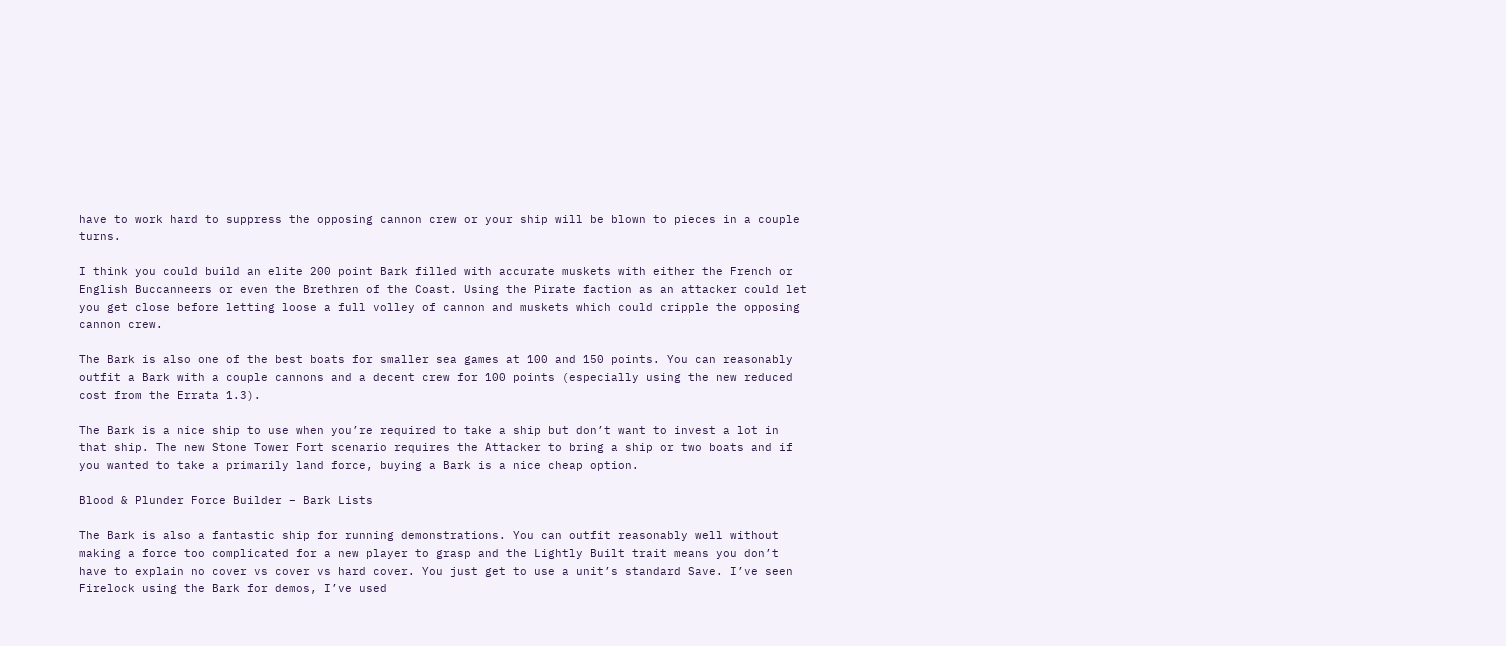have to work hard to suppress the opposing cannon crew or your ship will be blown to pieces in a couple turns.

I think you could build an elite 200 point Bark filled with accurate muskets with either the French or English Buccanneers or even the Brethren of the Coast. Using the Pirate faction as an attacker could let you get close before letting loose a full volley of cannon and muskets which could cripple the opposing cannon crew.

The Bark is also one of the best boats for smaller sea games at 100 and 150 points. You can reasonably outfit a Bark with a couple cannons and a decent crew for 100 points (especially using the new reduced cost from the Errata 1.3).

The Bark is a nice ship to use when you’re required to take a ship but don’t want to invest a lot in that ship. The new Stone Tower Fort scenario requires the Attacker to bring a ship or two boats and if you wanted to take a primarily land force, buying a Bark is a nice cheap option.

Blood & Plunder Force Builder – Bark Lists

The Bark is also a fantastic ship for running demonstrations. You can outfit reasonably well without making a force too complicated for a new player to grasp and the Lightly Built trait means you don’t have to explain no cover vs cover vs hard cover. You just get to use a unit’s standard Save. I’ve seen Firelock using the Bark for demos, I’ve used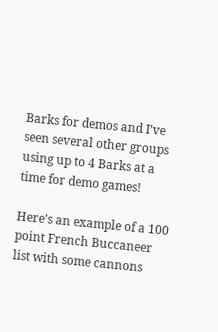Barks for demos and I’ve seen several other groups using up to 4 Barks at a time for demo games!

Here’s an example of a 100 point French Buccaneer list with some cannons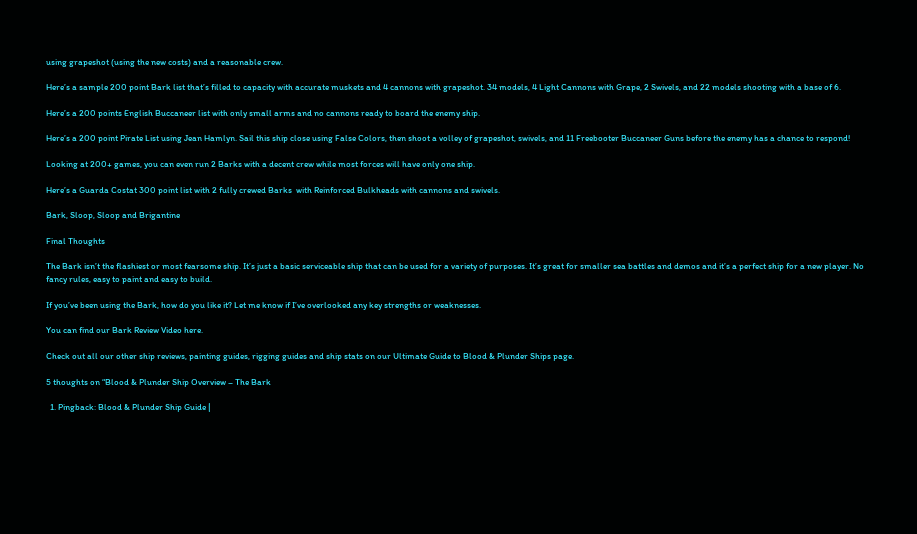using grapeshot (using the new costs) and a reasonable crew.

Here’s a sample 200 point Bark list that’s filled to capacity with accurate muskets and 4 cannons with grapeshot. 34 models, 4 Light Cannons with Grape, 2 Swivels, and 22 models shooting with a base of 6.

Here’s a 200 points English Buccaneer list with only small arms and no cannons ready to board the enemy ship.

Here’s a 200 point Pirate List using Jean Hamlyn. Sail this ship close using False Colors, then shoot a volley of grapeshot, swivels, and 11 Freebooter Buccaneer Guns before the enemy has a chance to respond!

Looking at 200+ games, you can even run 2 Barks with a decent crew while most forces will have only one ship.

Here’s a Guarda Costat 300 point list with 2 fully crewed Barks  with Reinforced Bulkheads with cannons and swivels.

Bark, Sloop, Sloop and Brigantine

Final Thoughts

The Bark isn’t the flashiest or most fearsome ship. It’s just a basic serviceable ship that can be used for a variety of purposes. It’s great for smaller sea battles and demos and it’s a perfect ship for a new player. No fancy rules, easy to paint and easy to build.

If you’ve been using the Bark, how do you like it? Let me know if I’ve overlooked any key strengths or weaknesses.

You can find our Bark Review Video here.

Check out all our other ship reviews, painting guides, rigging guides and ship stats on our Ultimate Guide to Blood & Plunder Ships page.

5 thoughts on “Blood & Plunder Ship Overview – The Bark

  1. Pingback: Blood & Plunder Ship Guide |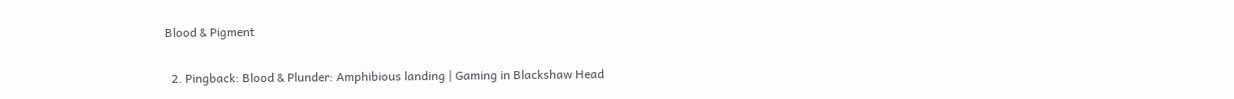Blood & Pigment

  2. Pingback: Blood & Plunder: Amphibious landing | Gaming in Blackshaw Head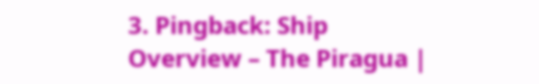3. Pingback: Ship Overview – The Piragua |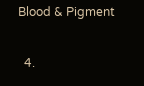Blood & Pigment

  4.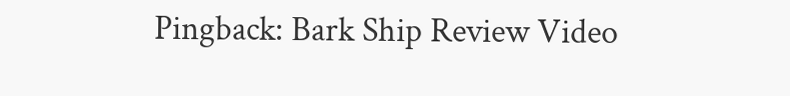Pingback: Bark Ship Review Video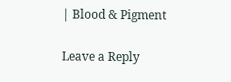| Blood & Pigment

Leave a Reply